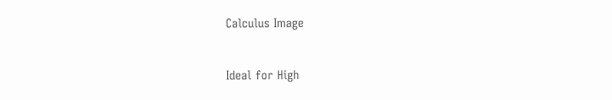Calculus Image


Ideal for High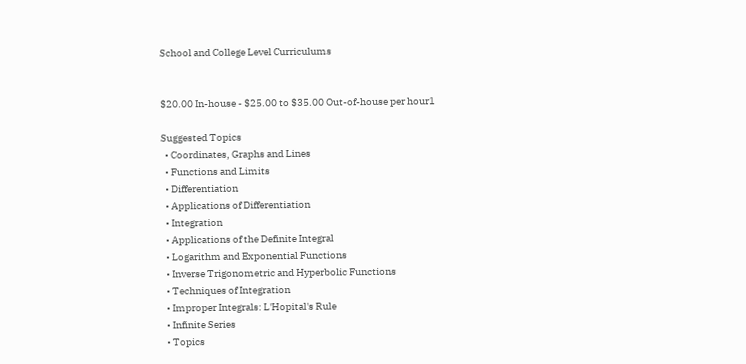School and College Level Curriculums


$20.00 In-house - $25.00 to $35.00 Out-of-house per hour1

Suggested Topics
  • Coordinates, Graphs and Lines
  • Functions and Limits
  • Differentiation
  • Applications of Differentiation
  • Integration
  • Applications of the Definite Integral
  • Logarithm and Exponential Functions
  • Inverse Trigonometric and Hyperbolic Functions
  • Techniques of Integration
  • Improper Integrals: L'Hopital's Rule
  • Infinite Series
  • Topics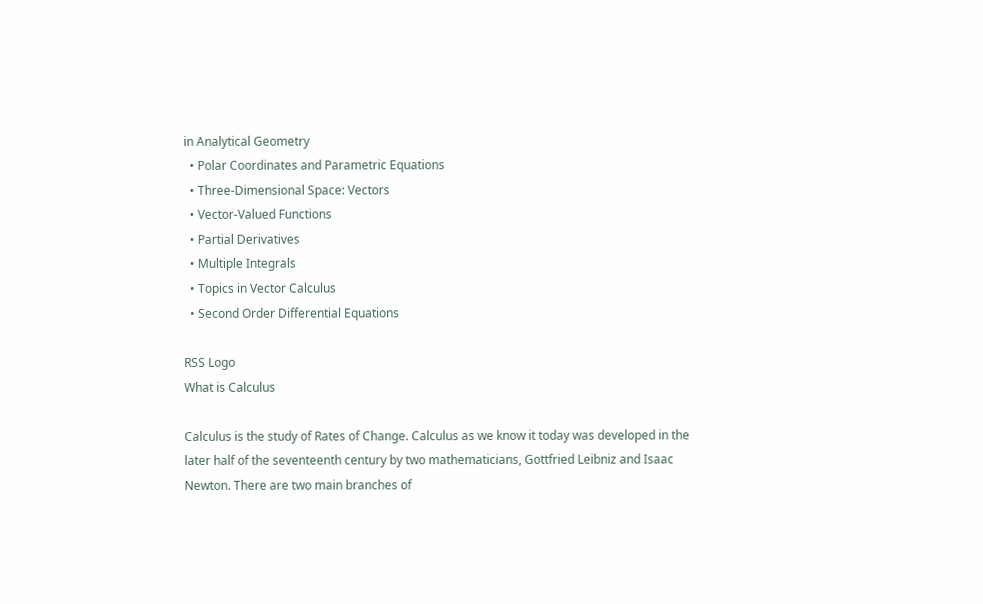in Analytical Geometry
  • Polar Coordinates and Parametric Equations
  • Three-Dimensional Space: Vectors
  • Vector-Valued Functions
  • Partial Derivatives
  • Multiple Integrals
  • Topics in Vector Calculus
  • Second Order Differential Equations

RSS Logo
What is Calculus

Calculus is the study of Rates of Change. Calculus as we know it today was developed in the later half of the seventeenth century by two mathematicians, Gottfried Leibniz and Isaac Newton. There are two main branches of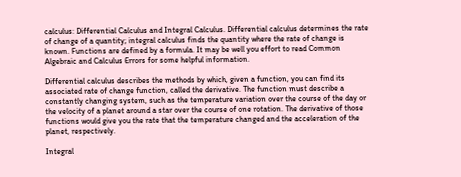calculus: Differential Calculus and Integral Calculus. Differential calculus determines the rate of change of a quantity; integral calculus finds the quantity where the rate of change is known. Functions are defined by a formula. It may be well you effort to read Common Algebraic and Calculus Errors for some helpful information.

Differential calculus describes the methods by which, given a function, you can find its associated rate of change function, called the derivative. The function must describe a constantly changing system, such as the temperature variation over the course of the day or the velocity of a planet around a star over the course of one rotation. The derivative of those functions would give you the rate that the temperature changed and the acceleration of the planet, respectively.

Integral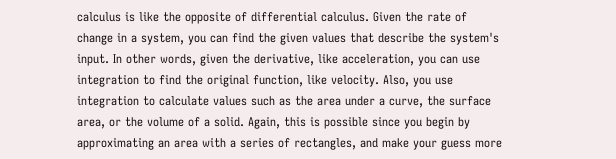calculus is like the opposite of differential calculus. Given the rate of change in a system, you can find the given values that describe the system's input. In other words, given the derivative, like acceleration, you can use integration to find the original function, like velocity. Also, you use integration to calculate values such as the area under a curve, the surface area, or the volume of a solid. Again, this is possible since you begin by approximating an area with a series of rectangles, and make your guess more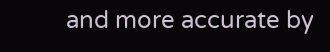and more accurate by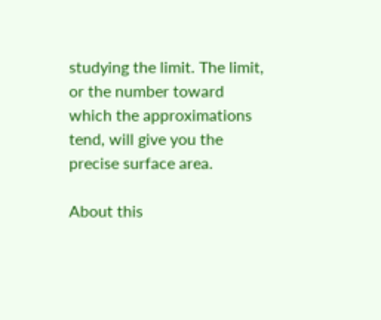studying the limit. The limit, or the number toward which the approximations tend, will give you the precise surface area.

About this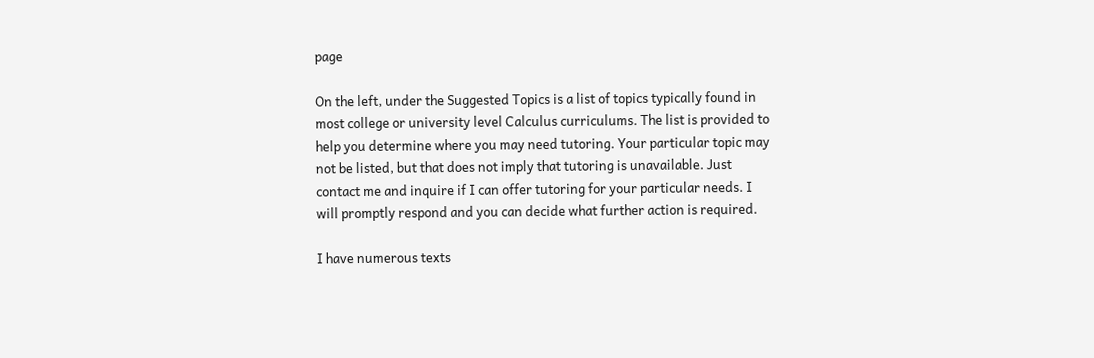page

On the left, under the Suggested Topics is a list of topics typically found in most college or university level Calculus curriculums. The list is provided to help you determine where you may need tutoring. Your particular topic may not be listed, but that does not imply that tutoring is unavailable. Just contact me and inquire if I can offer tutoring for your particular needs. I will promptly respond and you can decide what further action is required.

I have numerous texts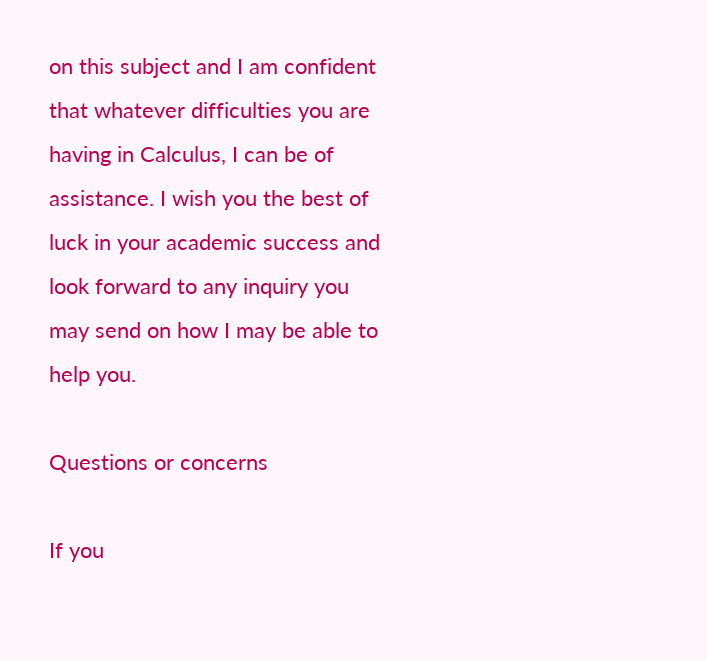on this subject and I am confident that whatever difficulties you are having in Calculus, I can be of assistance. I wish you the best of luck in your academic success and look forward to any inquiry you may send on how I may be able to help you.

Questions or concerns

If you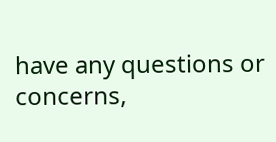have any questions or concerns,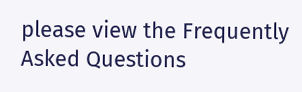please view the Frequently Asked Questions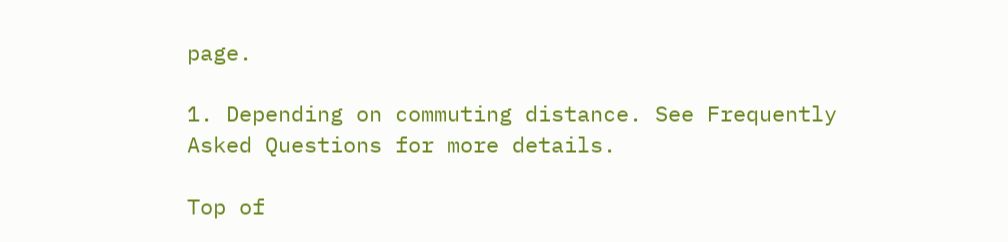page.

1. Depending on commuting distance. See Frequently Asked Questions for more details.

Top of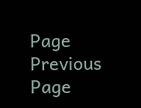Page    Previous Page